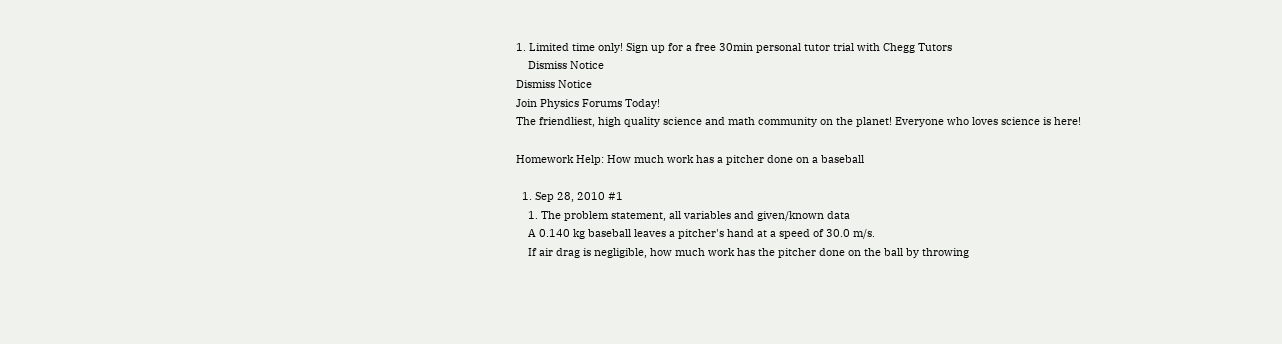1. Limited time only! Sign up for a free 30min personal tutor trial with Chegg Tutors
    Dismiss Notice
Dismiss Notice
Join Physics Forums Today!
The friendliest, high quality science and math community on the planet! Everyone who loves science is here!

Homework Help: How much work has a pitcher done on a baseball

  1. Sep 28, 2010 #1
    1. The problem statement, all variables and given/known data
    A 0.140 kg baseball leaves a pitcher's hand at a speed of 30.0 m/s.
    If air drag is negligible, how much work has the pitcher done on the ball by throwing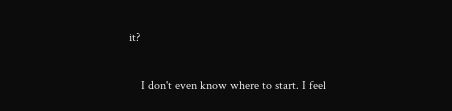it?

    I don't even know where to start. I feel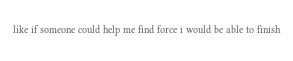like if someone could help me find force i would be able to finish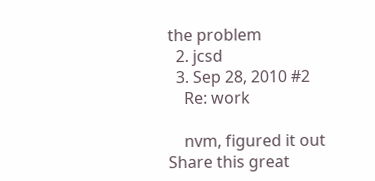the problem
  2. jcsd
  3. Sep 28, 2010 #2
    Re: work

    nvm, figured it out
Share this great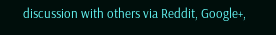discussion with others via Reddit, Google+,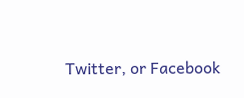Twitter, or Facebook